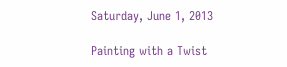Saturday, June 1, 2013

Painting with a Twist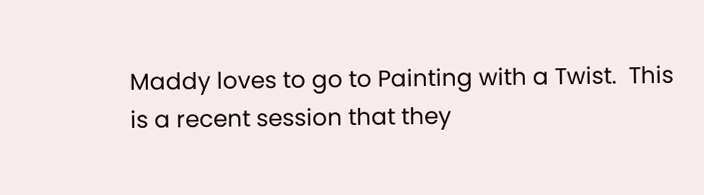Maddy loves to go to Painting with a Twist.  This is a recent session that they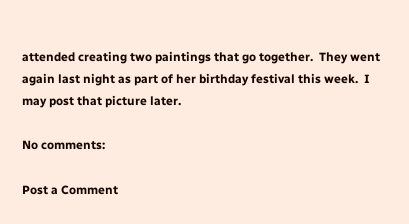attended creating two paintings that go together.  They went again last night as part of her birthday festival this week.  I may post that picture later.

No comments:

Post a Comment